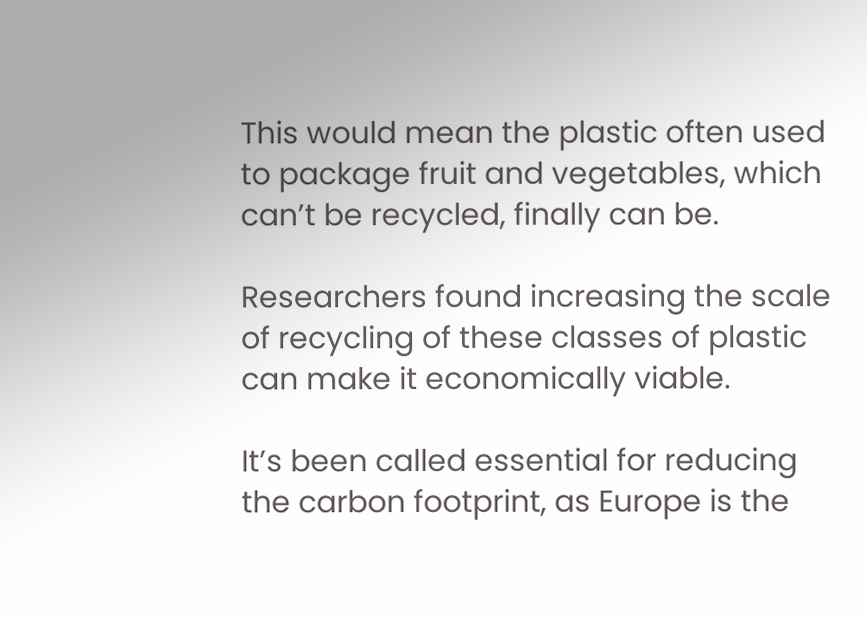This would mean the plastic often used to package fruit and vegetables, which can’t be recycled, finally can be.

Researchers found increasing the scale of recycling of these classes of plastic can make it economically viable.

It’s been called essential for reducing the carbon footprint, as Europe is the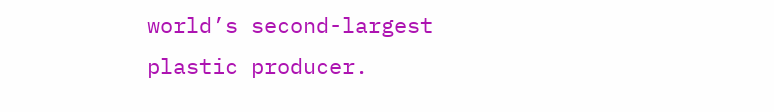world’s second-largest plastic producer.